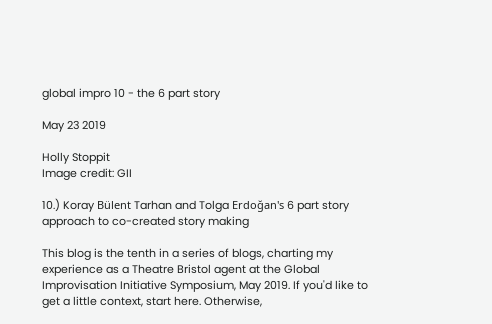global impro 10 - the 6 part story

May 23 2019

Holly Stoppit
Image credit: GII

10.) Koray Bülent Tarhan and Tolga Erdoğan's 6 part story approach to co-created story making

This blog is the tenth in a series of blogs, charting my experience as a Theatre Bristol agent at the Global Improvisation Initiative Symposium, May 2019. If you'd like to get a little context, start here. Otherwise,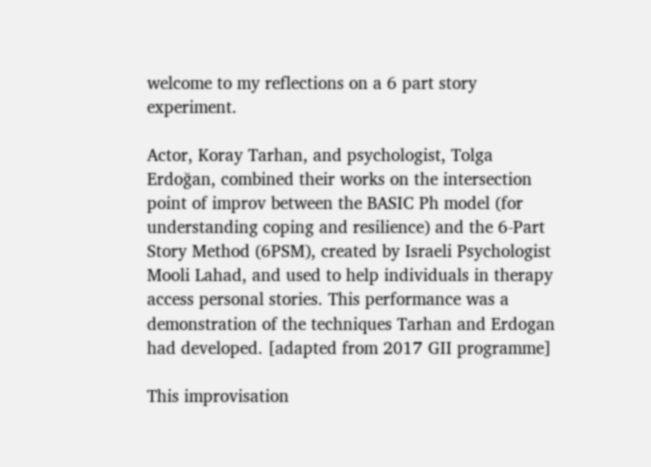welcome to my reflections on a 6 part story experiment.

Actor, Koray Tarhan, and psychologist, Tolga Erdoğan, combined their works on the intersection point of improv between the BASIC Ph model (for understanding coping and resilience) and the 6-Part Story Method (6PSM), created by Israeli Psychologist Mooli Lahad, and used to help individuals in therapy access personal stories. This performance was a demonstration of the techniques Tarhan and Erdogan had developed. [adapted from 2017 GII programme]

This improvisation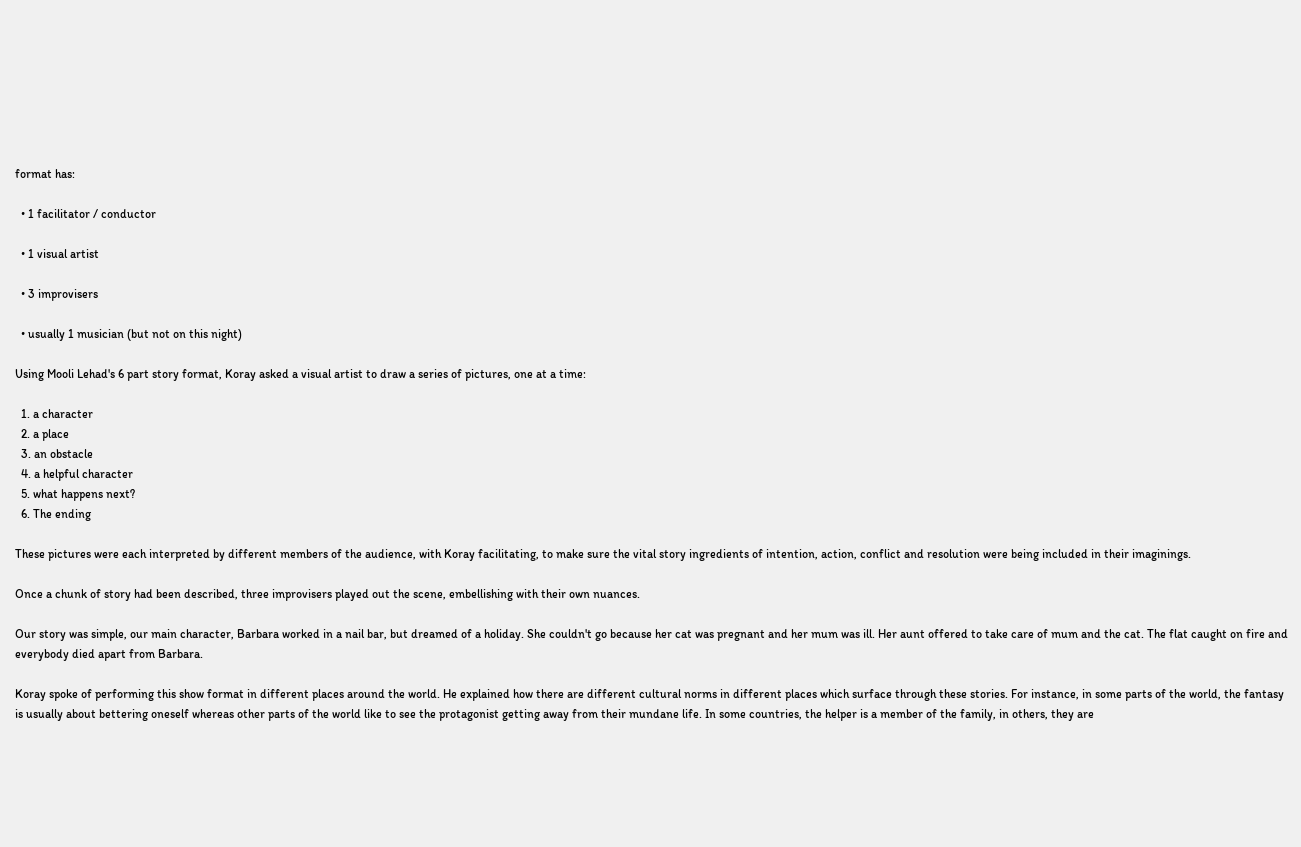format has:

  • 1 facilitator / conductor

  • 1 visual artist

  • 3 improvisers

  • usually 1 musician (but not on this night)

Using Mooli Lehad's 6 part story format, Koray asked a visual artist to draw a series of pictures, one at a time:

  1. a character
  2. a place
  3. an obstacle
  4. a helpful character
  5. what happens next?
  6. The ending

These pictures were each interpreted by different members of the audience, with Koray facilitating, to make sure the vital story ingredients of intention, action, conflict and resolution were being included in their imaginings.

Once a chunk of story had been described, three improvisers played out the scene, embellishing with their own nuances.

Our story was simple, our main character, Barbara worked in a nail bar, but dreamed of a holiday. She couldn't go because her cat was pregnant and her mum was ill. Her aunt offered to take care of mum and the cat. The flat caught on fire and everybody died apart from Barbara.

Koray spoke of performing this show format in different places around the world. He explained how there are different cultural norms in different places which surface through these stories. For instance, in some parts of the world, the fantasy is usually about bettering oneself whereas other parts of the world like to see the protagonist getting away from their mundane life. In some countries, the helper is a member of the family, in others, they are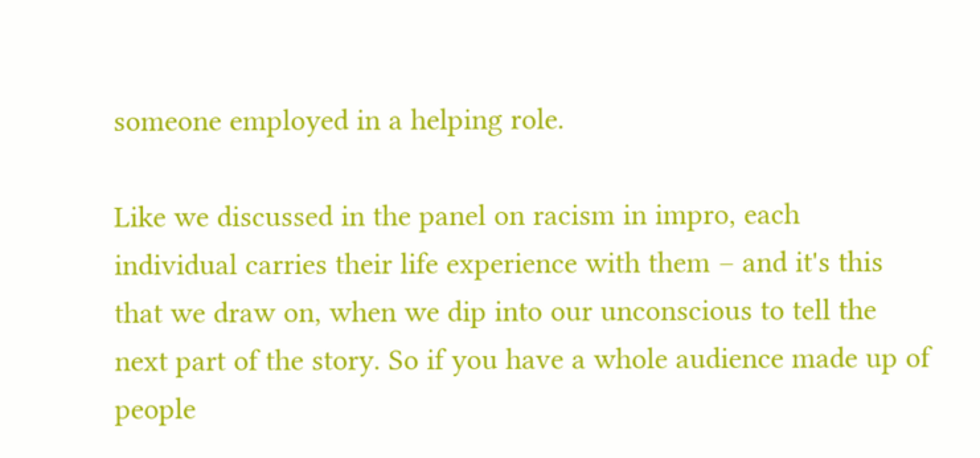someone employed in a helping role.

Like we discussed in the panel on racism in impro, each individual carries their life experience with them – and it's this that we draw on, when we dip into our unconscious to tell the next part of the story. So if you have a whole audience made up of people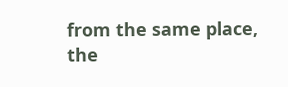from the same place, the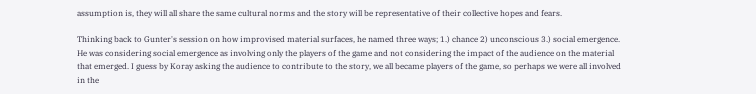assumption is, they will all share the same cultural norms and the story will be representative of their collective hopes and fears.

Thinking back to Gunter's session on how improvised material surfaces, he named three ways; 1.) chance 2) unconscious 3.) social emergence. He was considering social emergence as involving only the players of the game and not considering the impact of the audience on the material that emerged. I guess by Koray asking the audience to contribute to the story, we all became players of the game, so perhaps we were all involved in the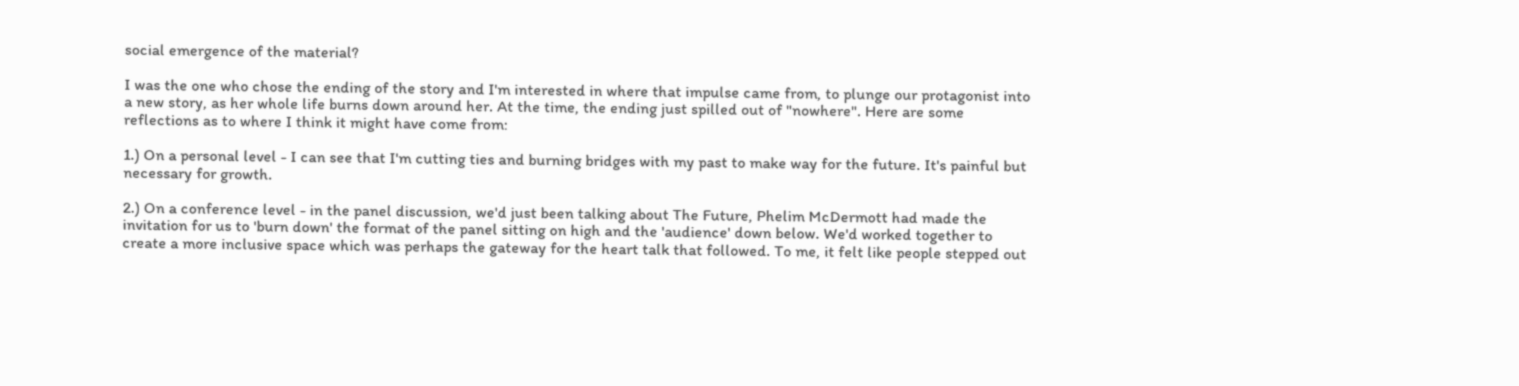social emergence of the material?

I was the one who chose the ending of the story and I'm interested in where that impulse came from, to plunge our protagonist into a new story, as her whole life burns down around her. At the time, the ending just spilled out of "nowhere". Here are some reflections as to where I think it might have come from:

1.) On a personal level - I can see that I'm cutting ties and burning bridges with my past to make way for the future. It's painful but necessary for growth.

2.) On a conference level - in the panel discussion, we'd just been talking about The Future, Phelim McDermott had made the invitation for us to 'burn down' the format of the panel sitting on high and the 'audience' down below. We'd worked together to create a more inclusive space which was perhaps the gateway for the heart talk that followed. To me, it felt like people stepped out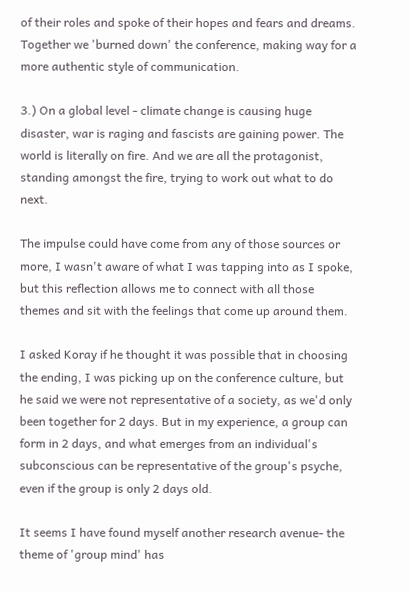of their roles and spoke of their hopes and fears and dreams. Together we 'burned down' the conference, making way for a more authentic style of communication.

3.) On a global level - climate change is causing huge disaster, war is raging and fascists are gaining power. The world is literally on fire. And we are all the protagonist, standing amongst the fire, trying to work out what to do next.

The impulse could have come from any of those sources or more, I wasn't aware of what I was tapping into as I spoke, but this reflection allows me to connect with all those themes and sit with the feelings that come up around them.

I asked Koray if he thought it was possible that in choosing the ending, I was picking up on the conference culture, but he said we were not representative of a society, as we'd only been together for 2 days. But in my experience, a group can form in 2 days, and what emerges from an individual's subconscious can be representative of the group's psyche, even if the group is only 2 days old.

It seems I have found myself another research avenue- the theme of 'group mind' has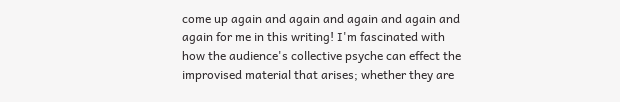come up again and again and again and again and again for me in this writing! I'm fascinated with how the audience's collective psyche can effect the improvised material that arises; whether they are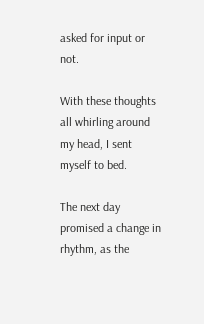asked for input or not.

With these thoughts all whirling around my head, I sent myself to bed.

The next day promised a change in rhythm, as the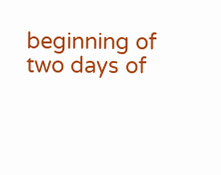beginning of two days of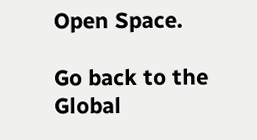Open Space.

Go back to the Global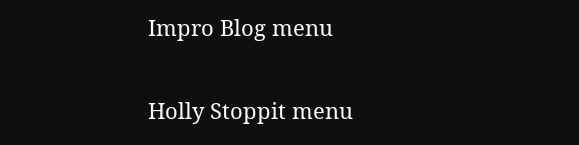Impro Blog menu

Holly Stoppit menu